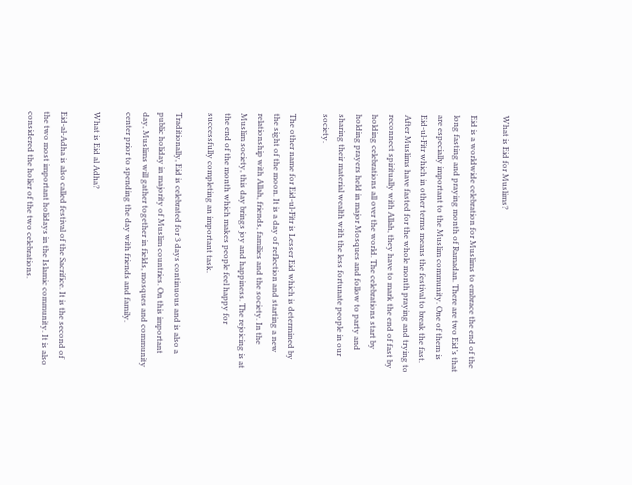What is Eid for Muslims?

Eid is a worldwide celebration for Muslims to embrace the end of the long fasting and praying month of Ramadan. There are two Eid’s that are especially important to the Muslim community. One of them is Eid-ul-Fitr which in other terms means the festival to break the fast. After Muslims have fasted for the whole month praying and trying to reconnect spiritually with Allah, they have to mark the end of fast by holding celebrations all over the world. The celebrations start by holding prayers held in major Mosques and follow to party and sharing their material wealth with the less fortunate people in our society.

The other name for Eid-ul-Fitr is Lesser Eid which is determined by the sight of the moon. It is a day of reflection and starting a new relationship with Allah, friends, families and the society. In the Muslim society, this day brings joy and happiness. The rejoicing is at the end of the month which makes people feel happy for successfully completing an important task.

Traditionally, Eid is celebrated for 3 days continuous and is also a public holiday in majority of Muslim countries. On this important day, Muslims will gather together in fields, mosques and community center prior to spending the day with friends and family.

What is Eid al Adha?

Eid-al-Adha is also called festival of the Sacrifice. It is the second of the two most important holidays in the Islamic community. It is also considered the holier of the two celebrations.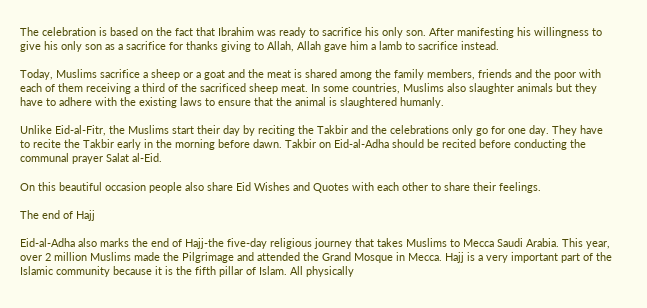The celebration is based on the fact that Ibrahim was ready to sacrifice his only son. After manifesting his willingness to give his only son as a sacrifice for thanks giving to Allah, Allah gave him a lamb to sacrifice instead.

Today, Muslims sacrifice a sheep or a goat and the meat is shared among the family members, friends and the poor with each of them receiving a third of the sacrificed sheep meat. In some countries, Muslims also slaughter animals but they have to adhere with the existing laws to ensure that the animal is slaughtered humanly.

Unlike Eid-al-Fitr, the Muslims start their day by reciting the Takbir and the celebrations only go for one day. They have to recite the Takbir early in the morning before dawn. Takbir on Eid-al-Adha should be recited before conducting the communal prayer Salat al-Eid.

On this beautiful occasion people also share Eid Wishes and Quotes with each other to share their feelings.

The end of Hajj

Eid-al-Adha also marks the end of Hajj-the five-day religious journey that takes Muslims to Mecca Saudi Arabia. This year, over 2 million Muslims made the Pilgrimage and attended the Grand Mosque in Mecca. Hajj is a very important part of the Islamic community because it is the fifth pillar of Islam. All physically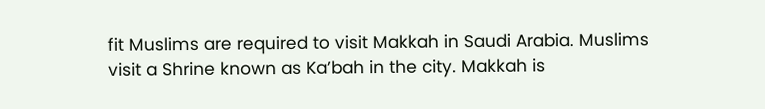fit Muslims are required to visit Makkah in Saudi Arabia. Muslims visit a Shrine known as Ka’bah in the city. Makkah is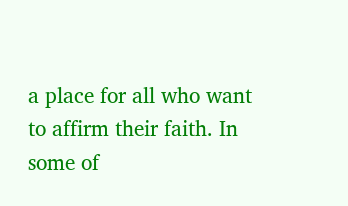a place for all who want to affirm their faith. In some of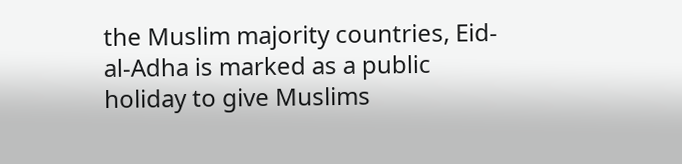the Muslim majority countries, Eid-al-Adha is marked as a public holiday to give Muslims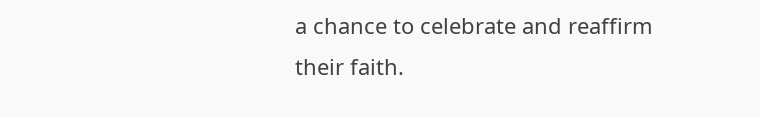a chance to celebrate and reaffirm their faith.